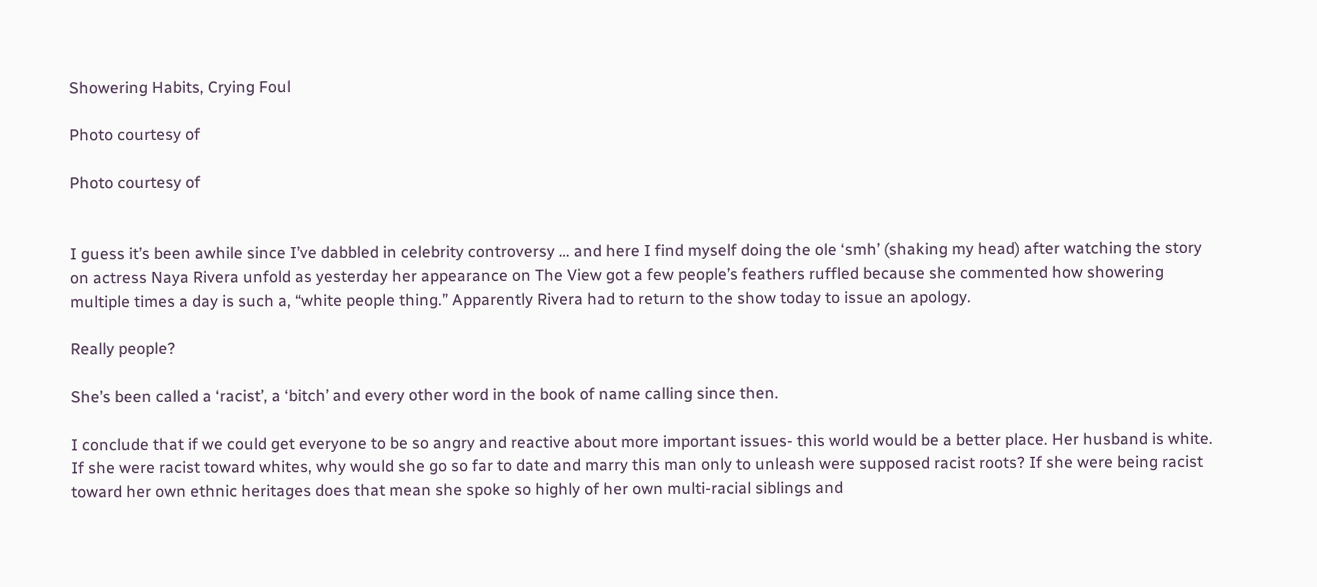Showering Habits, Crying Foul

Photo courtesy of

Photo courtesy of


I guess it’s been awhile since I’ve dabbled in celebrity controversy … and here I find myself doing the ole ‘smh’ (shaking my head) after watching the story on actress Naya Rivera unfold as yesterday her appearance on The View got a few people’s feathers ruffled because she commented how showering multiple times a day is such a, “white people thing.” Apparently Rivera had to return to the show today to issue an apology.

Really people?

She’s been called a ‘racist’, a ‘bitch’ and every other word in the book of name calling since then.

I conclude that if we could get everyone to be so angry and reactive about more important issues- this world would be a better place. Her husband is white. If she were racist toward whites, why would she go so far to date and marry this man only to unleash were supposed racist roots? If she were being racist toward her own ethnic heritages does that mean she spoke so highly of her own multi-racial siblings and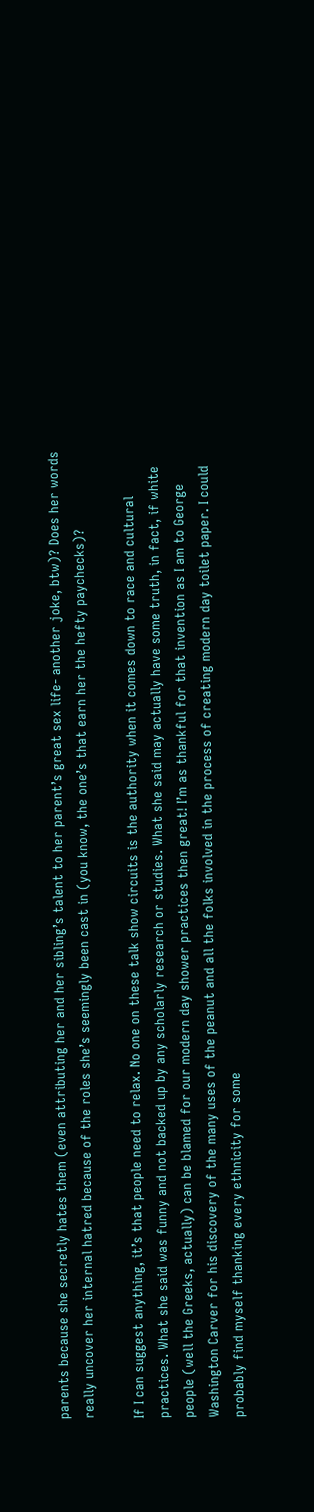parents because she secretly hates them (even attributing her and her sibling’s talent to her parent’s great sex life- another joke, btw)? Does her words really uncover her internal hatred because of the roles she’s seemingly been cast in (you know, the one’s that earn her the hefty paychecks)?

If I can suggest anything, it’s that people need to relax. No one on these talk show circuits is the authority when it comes down to race and cultural practices. What she said was funny and not backed up by any scholarly research or studies. What she said may actually have some truth, in fact, if white people (well the Greeks, actually) can be blamed for our modern day shower practices then great! I’m as thankful for that invention as I am to George Washington Carver for his discovery of the many uses of the peanut and all the folks involved in the process of creating modern day toilet paper. I could probably find myself thanking every ethnicity for some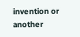invention or another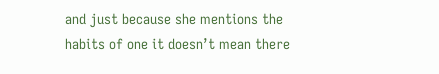and just because she mentions the habits of one it doesn’t mean there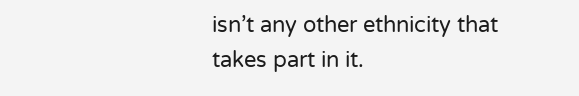isn’t any other ethnicity that takes part in it.